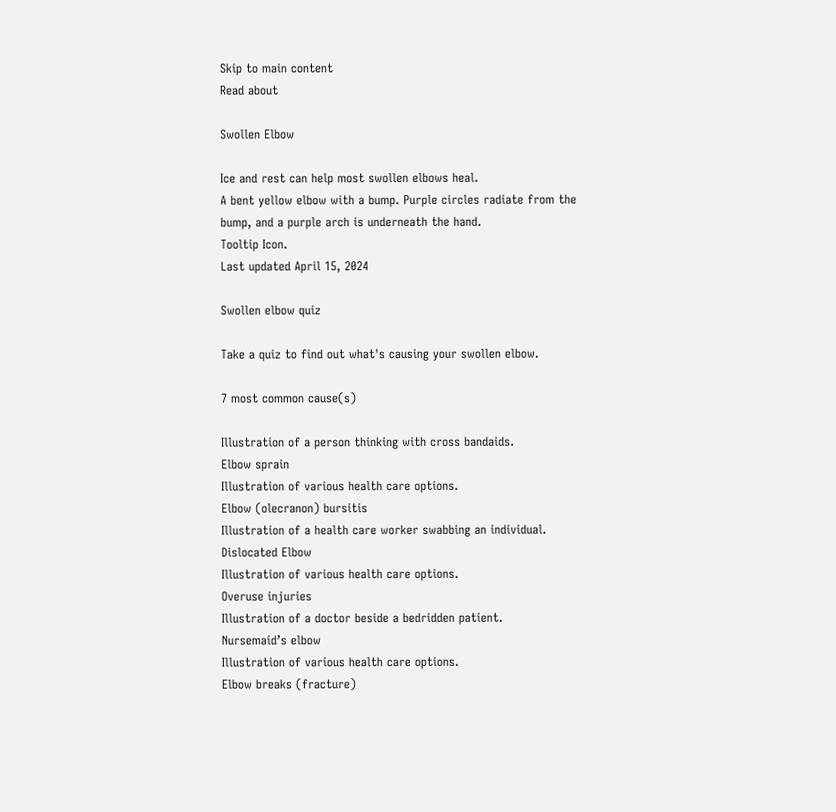Skip to main content
Read about

Swollen Elbow

Ice and rest can help most swollen elbows heal.
A bent yellow elbow with a bump. Purple circles radiate from the bump, and a purple arch is underneath the hand.
Tooltip Icon.
Last updated April 15, 2024

Swollen elbow quiz

Take a quiz to find out what's causing your swollen elbow.

7 most common cause(s)

Illustration of a person thinking with cross bandaids.
Elbow sprain
Illustration of various health care options.
Elbow (olecranon) bursitis
Illustration of a health care worker swabbing an individual.
Dislocated Elbow
Illustration of various health care options.
Overuse injuries
Illustration of a doctor beside a bedridden patient.
Nursemaid’s elbow
Illustration of various health care options.
Elbow breaks (fracture)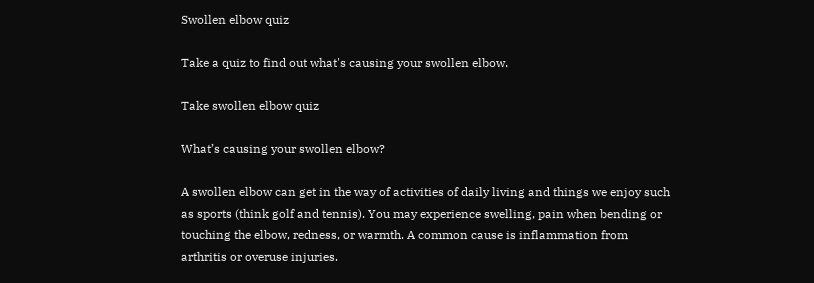Swollen elbow quiz

Take a quiz to find out what's causing your swollen elbow.

Take swollen elbow quiz

What’s causing your swollen elbow?

A swollen elbow can get in the way of activities of daily living and things we enjoy such as sports (think golf and tennis). You may experience swelling, pain when bending or touching the elbow, redness, or warmth. A common cause is inflammation from arthritis or overuse injuries.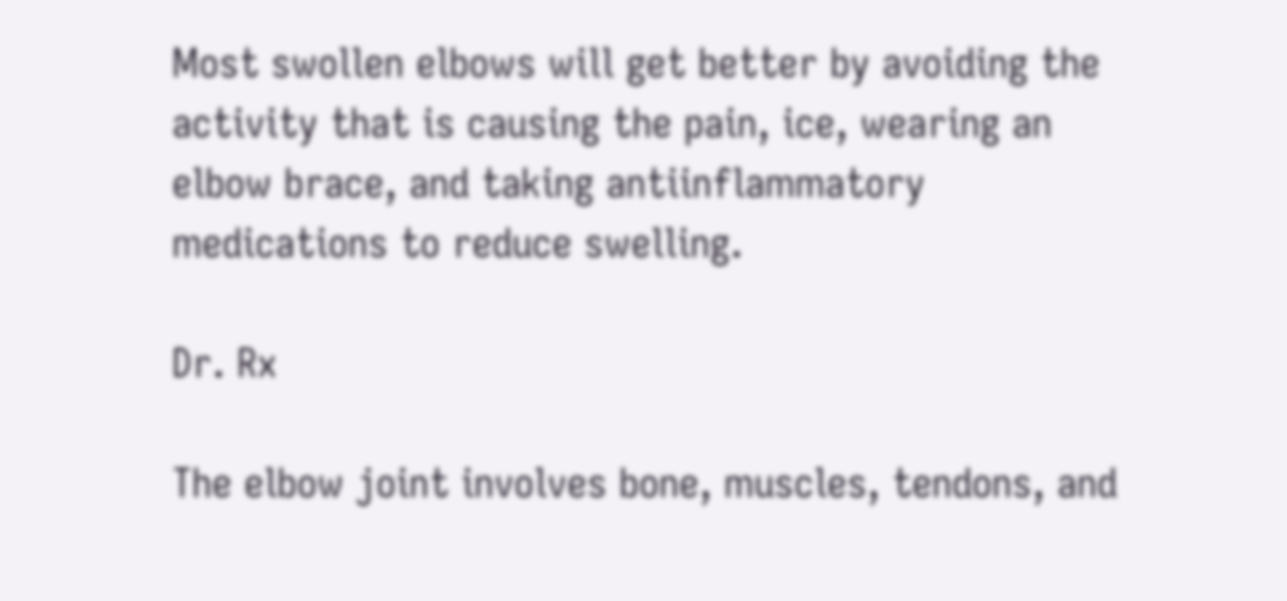Most swollen elbows will get better by avoiding the activity that is causing the pain, ice, wearing an elbow brace, and taking antiinflammatory medications to reduce swelling.

Dr. Rx

The elbow joint involves bone, muscles, tendons, and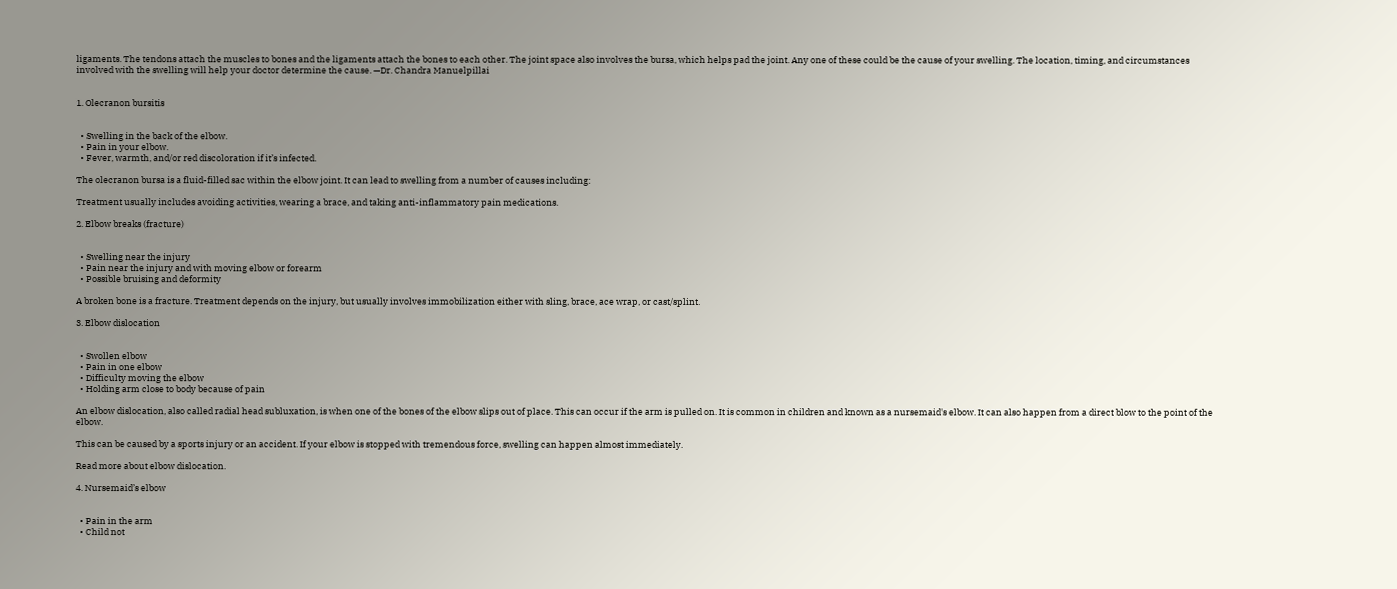ligaments. The tendons attach the muscles to bones and the ligaments attach the bones to each other. The joint space also involves the bursa, which helps pad the joint. Any one of these could be the cause of your swelling. The location, timing, and circumstances involved with the swelling will help your doctor determine the cause. —Dr. Chandra Manuelpillai


1. Olecranon bursitis


  • Swelling in the back of the elbow.
  • Pain in your elbow.
  • Fever, warmth, and/or red discoloration if it’s infected.

The olecranon bursa is a fluid-filled sac within the elbow joint. It can lead to swelling from a number of causes including:

Treatment usually includes avoiding activities, wearing a brace, and taking anti-inflammatory pain medications.

2. Elbow breaks (fracture)


  • Swelling near the injury
  • Pain near the injury and with moving elbow or forearm
  • Possible bruising and deformity

A broken bone is a fracture. Treatment depends on the injury, but usually involves immobilization either with sling, brace, ace wrap, or cast/splint.

3. Elbow dislocation


  • Swollen elbow
  • Pain in one elbow
  • Difficulty moving the elbow
  • Holding arm close to body because of pain

An elbow dislocation, also called radial head subluxation, is when one of the bones of the elbow slips out of place. This can occur if the arm is pulled on. It is common in children and known as a nursemaid's elbow. It can also happen from a direct blow to the point of the elbow.

This can be caused by a sports injury or an accident. If your elbow is stopped with tremendous force, swelling can happen almost immediately.

Read more about elbow dislocation.

4. Nursemaid’s elbow


  • Pain in the arm
  • Child not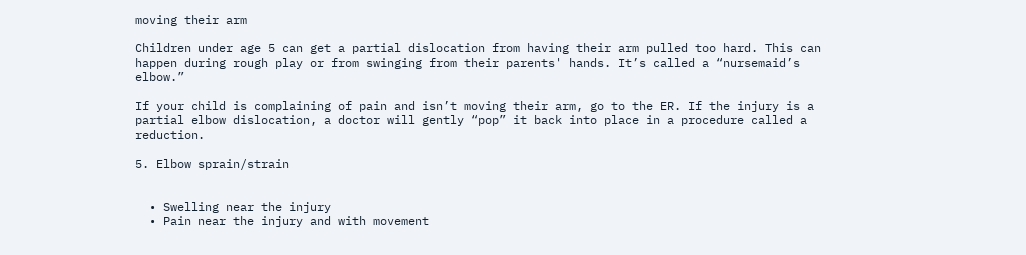moving their arm

Children under age 5 can get a partial dislocation from having their arm pulled too hard. This can happen during rough play or from swinging from their parents' hands. It’s called a “nursemaid’s elbow.”

If your child is complaining of pain and isn’t moving their arm, go to the ER. If the injury is a partial elbow dislocation, a doctor will gently “pop” it back into place in a procedure called a reduction.

5. Elbow sprain/strain


  • Swelling near the injury
  • Pain near the injury and with movement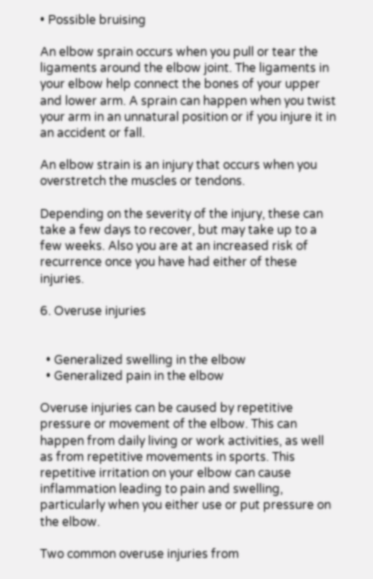• Possible bruising

An elbow sprain occurs when you pull or tear the ligaments around the elbow joint. The ligaments in your elbow help connect the bones of your upper and lower arm. A sprain can happen when you twist your arm in an unnatural position or if you injure it in an accident or fall.

An elbow strain is an injury that occurs when you overstretch the muscles or tendons.

Depending on the severity of the injury, these can take a few days to recover, but may take up to a few weeks. Also you are at an increased risk of recurrence once you have had either of these injuries.

6. Overuse injuries


  • Generalized swelling in the elbow
  • Generalized pain in the elbow

Overuse injuries can be caused by repetitive pressure or movement of the elbow. This can happen from daily living or work activities, as well as from repetitive movements in sports. This repetitive irritation on your elbow can cause inflammation leading to pain and swelling, particularly when you either use or put pressure on the elbow.

Two common overuse injuries from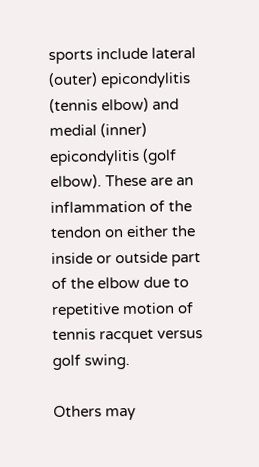sports include lateral (outer) epicondylitis (tennis elbow) and medial (inner) epicondylitis (golf elbow). These are an inflammation of the tendon on either the inside or outside part of the elbow due to repetitive motion of tennis racquet versus golf swing.

Others may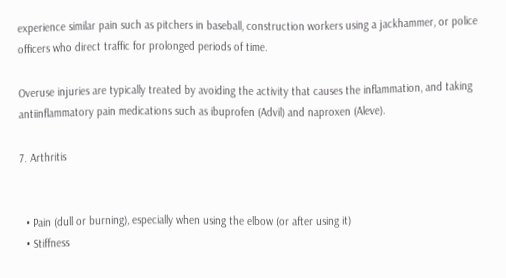experience similar pain such as pitchers in baseball, construction workers using a jackhammer, or police officers who direct traffic for prolonged periods of time.

Overuse injuries are typically treated by avoiding the activity that causes the inflammation, and taking antiinflammatory pain medications such as ibuprofen (Advil) and naproxen (Aleve).

7. Arthritis


  • Pain (dull or burning), especially when using the elbow (or after using it)
  • Stiffness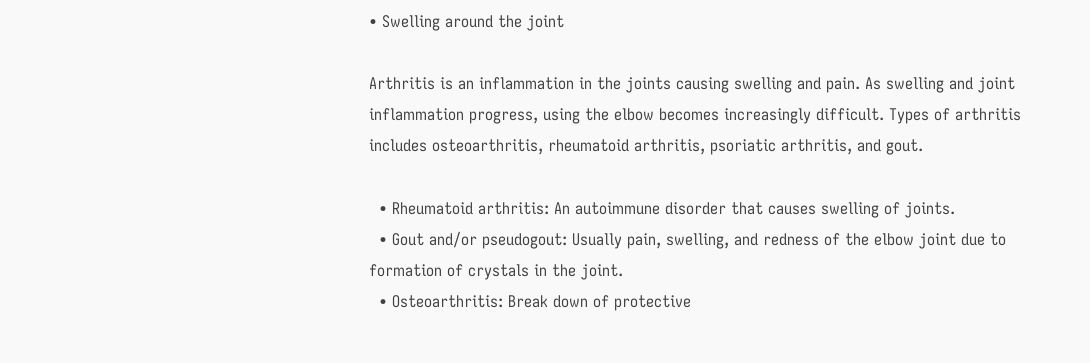• Swelling around the joint

Arthritis is an inflammation in the joints causing swelling and pain. As swelling and joint inflammation progress, using the elbow becomes increasingly difficult. Types of arthritis includes osteoarthritis, rheumatoid arthritis, psoriatic arthritis, and gout.

  • Rheumatoid arthritis: An autoimmune disorder that causes swelling of joints.
  • Gout and/or pseudogout: Usually pain, swelling, and redness of the elbow joint due to formation of crystals in the joint.
  • Osteoarthritis: Break down of protective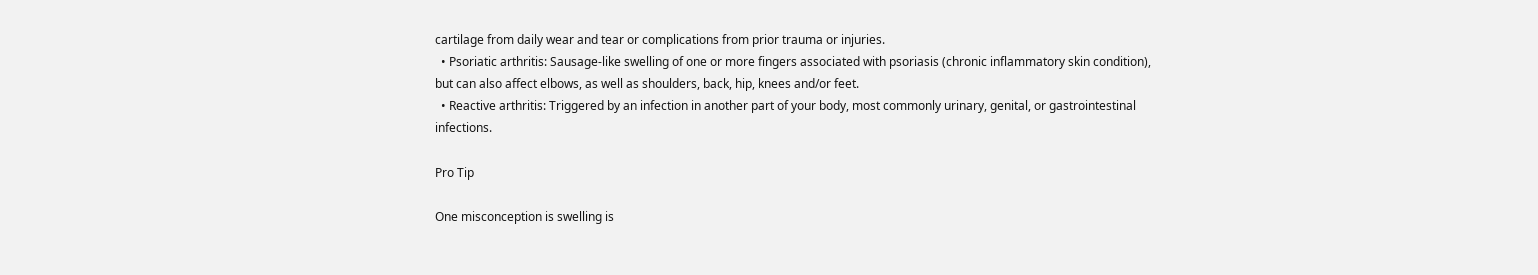cartilage from daily wear and tear or complications from prior trauma or injuries.
  • Psoriatic arthritis: Sausage-like swelling of one or more fingers associated with psoriasis (chronic inflammatory skin condition), but can also affect elbows, as well as shoulders, back, hip, knees and/or feet.
  • Reactive arthritis: Triggered by an infection in another part of your body, most commonly urinary, genital, or gastrointestinal infections.

Pro Tip

One misconception is swelling is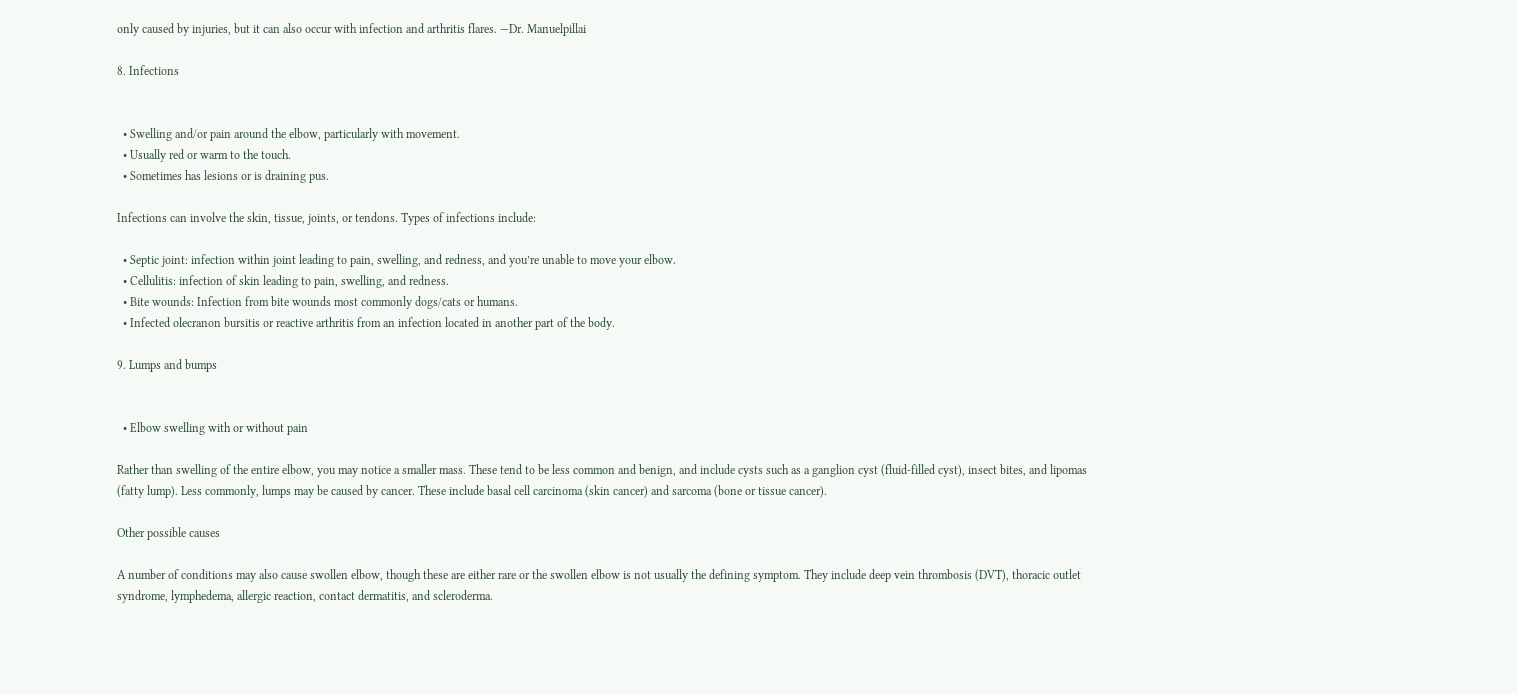only caused by injuries, but it can also occur with infection and arthritis flares. —Dr. Manuelpillai

8. Infections


  • Swelling and/or pain around the elbow, particularly with movement.
  • Usually red or warm to the touch.
  • Sometimes has lesions or is draining pus.

Infections can involve the skin, tissue, joints, or tendons. Types of infections include:

  • Septic joint: infection within joint leading to pain, swelling, and redness, and you’re unable to move your elbow.
  • Cellulitis: infection of skin leading to pain, swelling, and redness.
  • Bite wounds: Infection from bite wounds most commonly dogs/cats or humans.
  • Infected olecranon bursitis or reactive arthritis from an infection located in another part of the body.

9. Lumps and bumps


  • Elbow swelling with or without pain

Rather than swelling of the entire elbow, you may notice a smaller mass. These tend to be less common and benign, and include cysts such as a ganglion cyst (fluid-filled cyst), insect bites, and lipomas (fatty lump). Less commonly, lumps may be caused by cancer. These include basal cell carcinoma (skin cancer) and sarcoma (bone or tissue cancer).

Other possible causes

A number of conditions may also cause swollen elbow, though these are either rare or the swollen elbow is not usually the defining symptom. They include deep vein thrombosis (DVT), thoracic outlet syndrome, lymphedema, allergic reaction, contact dermatitis, and scleroderma.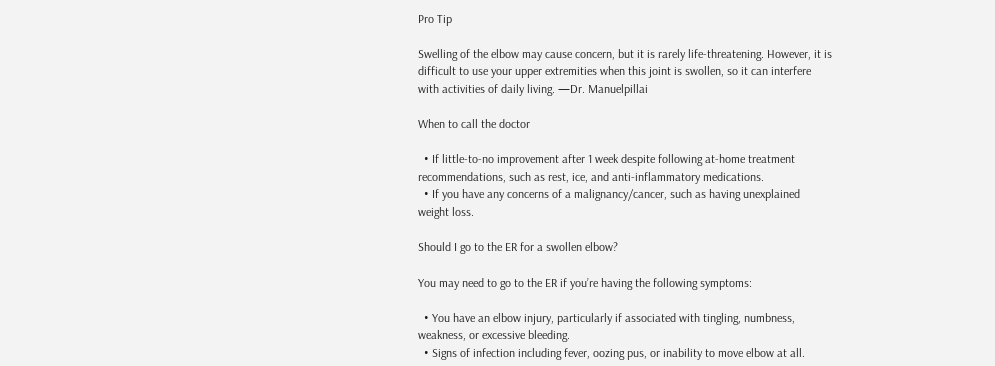Pro Tip

Swelling of the elbow may cause concern, but it is rarely life-threatening. However, it is difficult to use your upper extremities when this joint is swollen, so it can interfere with activities of daily living. —Dr. Manuelpillai

When to call the doctor

  • If little-to-no improvement after 1 week despite following at-home treatment recommendations, such as rest, ice, and anti-inflammatory medications.
  • If you have any concerns of a malignancy/cancer, such as having unexplained weight loss.

Should I go to the ER for a swollen elbow?

You may need to go to the ER if you’re having the following symptoms:

  • You have an elbow injury, particularly if associated with tingling, numbness, weakness, or excessive bleeding.
  • Signs of infection including fever, oozing pus, or inability to move elbow at all.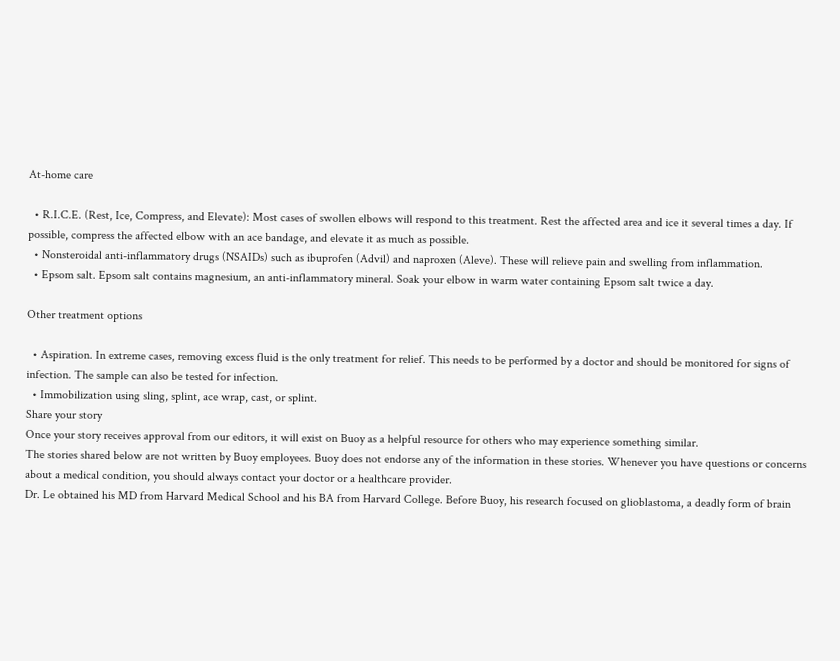At-home care

  • R.I.C.E. (Rest, Ice, Compress, and Elevate): Most cases of swollen elbows will respond to this treatment. Rest the affected area and ice it several times a day. If possible, compress the affected elbow with an ace bandage, and elevate it as much as possible.
  • Nonsteroidal anti-inflammatory drugs (NSAIDs) such as ibuprofen (Advil) and naproxen (Aleve). These will relieve pain and swelling from inflammation.
  • Epsom salt. Epsom salt contains magnesium, an anti-inflammatory mineral. Soak your elbow in warm water containing Epsom salt twice a day.

Other treatment options

  • Aspiration. In extreme cases, removing excess fluid is the only treatment for relief. This needs to be performed by a doctor and should be monitored for signs of infection. The sample can also be tested for infection.
  • Immobilization using sling, splint, ace wrap, cast, or splint.
Share your story
Once your story receives approval from our editors, it will exist on Buoy as a helpful resource for others who may experience something similar.
The stories shared below are not written by Buoy employees. Buoy does not endorse any of the information in these stories. Whenever you have questions or concerns about a medical condition, you should always contact your doctor or a healthcare provider.
Dr. Le obtained his MD from Harvard Medical School and his BA from Harvard College. Before Buoy, his research focused on glioblastoma, a deadly form of brain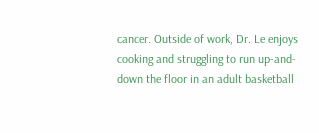cancer. Outside of work, Dr. Le enjoys cooking and struggling to run up-and-down the floor in an adult basketball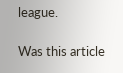league.

Was this article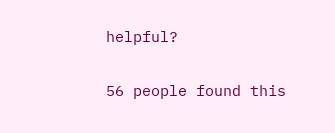helpful?

56 people found this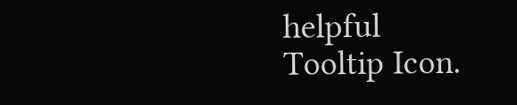helpful
Tooltip Icon.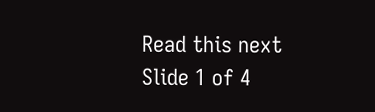Read this next
Slide 1 of 4